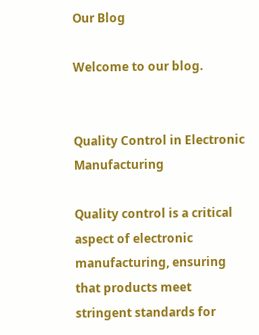Our Blog

Welcome to our blog.


Quality Control in Electronic Manufacturing

Quality control is a critical aspect of electronic manufacturing, ensuring that products meet stringent standards for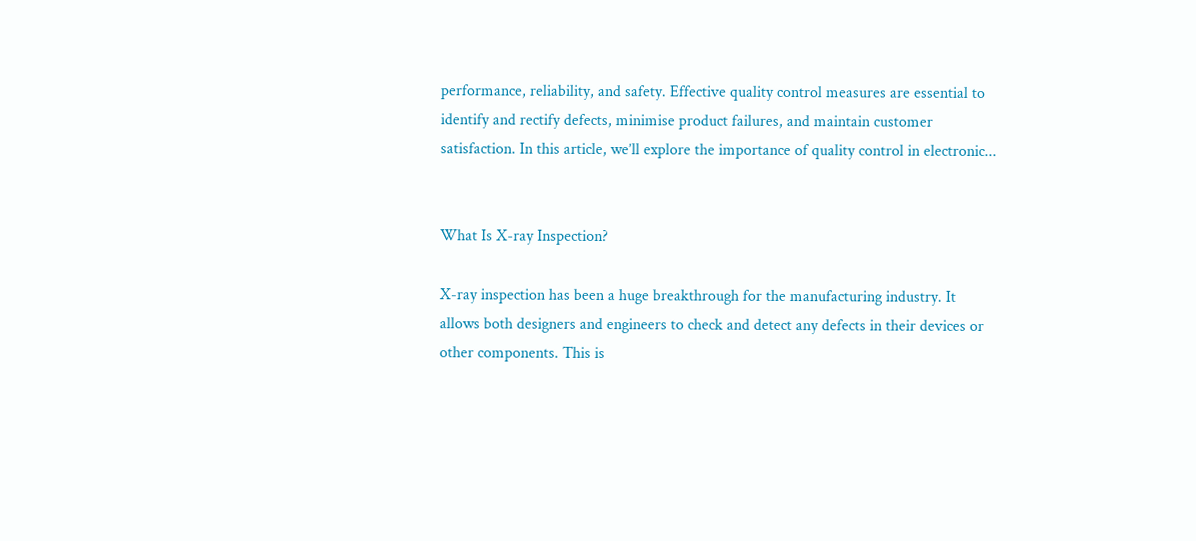performance, reliability, and safety. Effective quality control measures are essential to identify and rectify defects, minimise product failures, and maintain customer satisfaction. In this article, we’ll explore the importance of quality control in electronic...


What Is X-ray Inspection?

X-ray inspection has been a huge breakthrough for the manufacturing industry. It allows both designers and engineers to check and detect any defects in their devices or other components. This is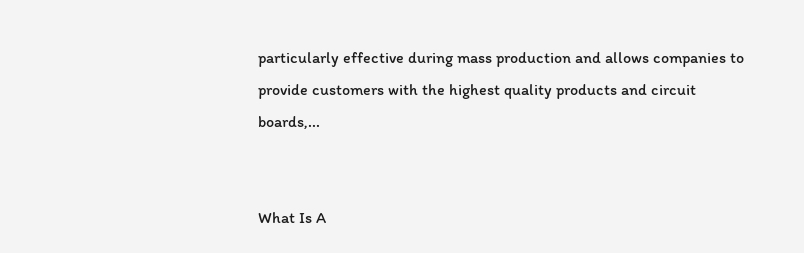particularly effective during mass production and allows companies to provide customers with the highest quality products and circuit boards,...


What Is A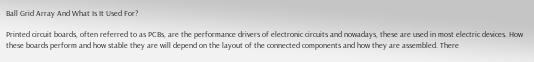Ball Grid Array And What Is It Used For?

Printed circuit boards, often referred to as PCBs, are the performance drivers of electronic circuits and nowadays, these are used in most electric devices. How these boards perform and how stable they are will depend on the layout of the connected components and how they are assembled. There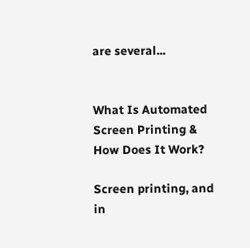are several...


What Is Automated Screen Printing & How Does It Work?

Screen printing, and in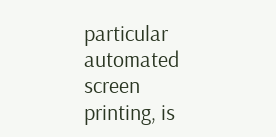particular automated screen printing, is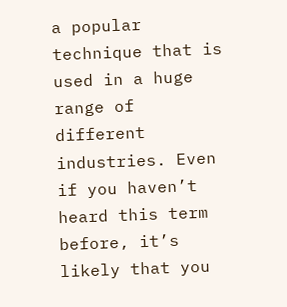a popular technique that is used in a huge range of different industries. Even if you haven’t heard this term before, it’s likely that you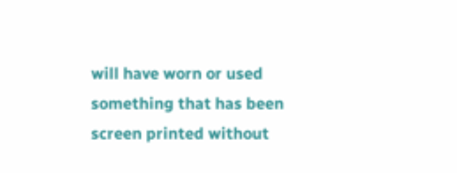will have worn or used something that has been screen printed without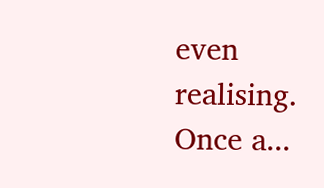even realising. Once a...